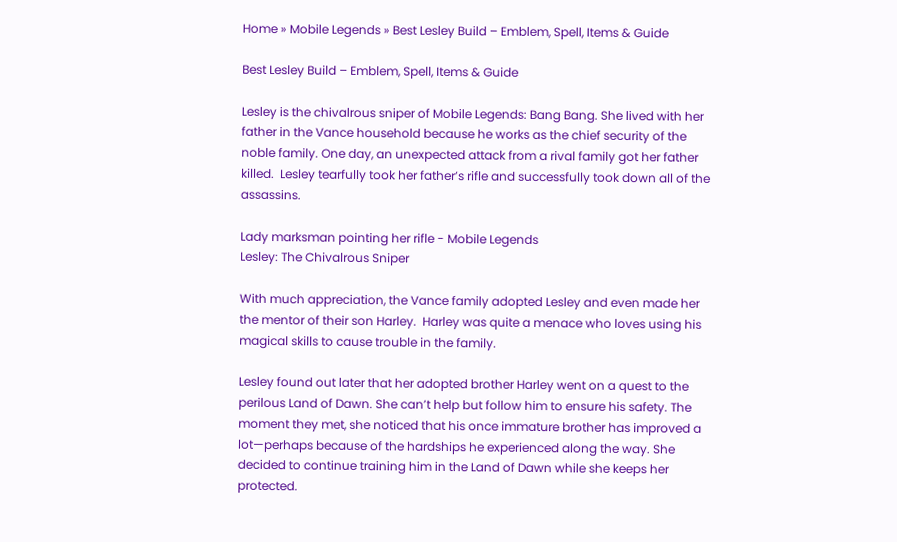Home » Mobile Legends » Best Lesley Build – Emblem, Spell, Items & Guide

Best Lesley Build – Emblem, Spell, Items & Guide

Lesley is the chivalrous sniper of Mobile Legends: Bang Bang. She lived with her father in the Vance household because he works as the chief security of the noble family. One day, an unexpected attack from a rival family got her father killed.  Lesley tearfully took her father’s rifle and successfully took down all of the assassins.

Lady marksman pointing her rifle - Mobile Legends
Lesley: The Chivalrous Sniper

With much appreciation, the Vance family adopted Lesley and even made her the mentor of their son Harley.  Harley was quite a menace who loves using his magical skills to cause trouble in the family.

Lesley found out later that her adopted brother Harley went on a quest to the perilous Land of Dawn. She can’t help but follow him to ensure his safety. The moment they met, she noticed that his once immature brother has improved a lot—perhaps because of the hardships he experienced along the way. She decided to continue training him in the Land of Dawn while she keeps her protected.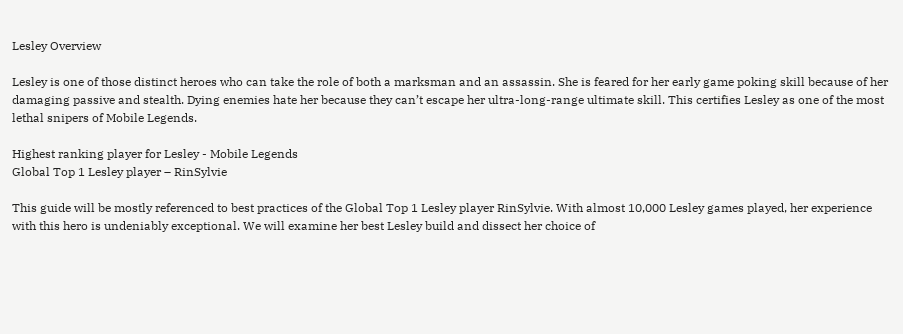Lesley Overview

Lesley is one of those distinct heroes who can take the role of both a marksman and an assassin. She is feared for her early game poking skill because of her damaging passive and stealth. Dying enemies hate her because they can’t escape her ultra-long-range ultimate skill. This certifies Lesley as one of the most lethal snipers of Mobile Legends.

Highest ranking player for Lesley - Mobile Legends
Global Top 1 Lesley player – RinSylvie

This guide will be mostly referenced to best practices of the Global Top 1 Lesley player RinSylvie. With almost 10,000 Lesley games played, her experience with this hero is undeniably exceptional. We will examine her best Lesley build and dissect her choice of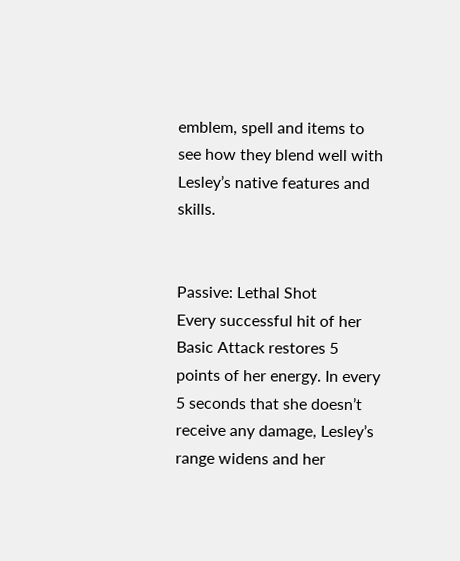emblem, spell and items to see how they blend well with Lesley’s native features and skills.


Passive: Lethal Shot
Every successful hit of her Basic Attack restores 5 points of her energy. In every 5 seconds that she doesn’t receive any damage, Lesley’s range widens and her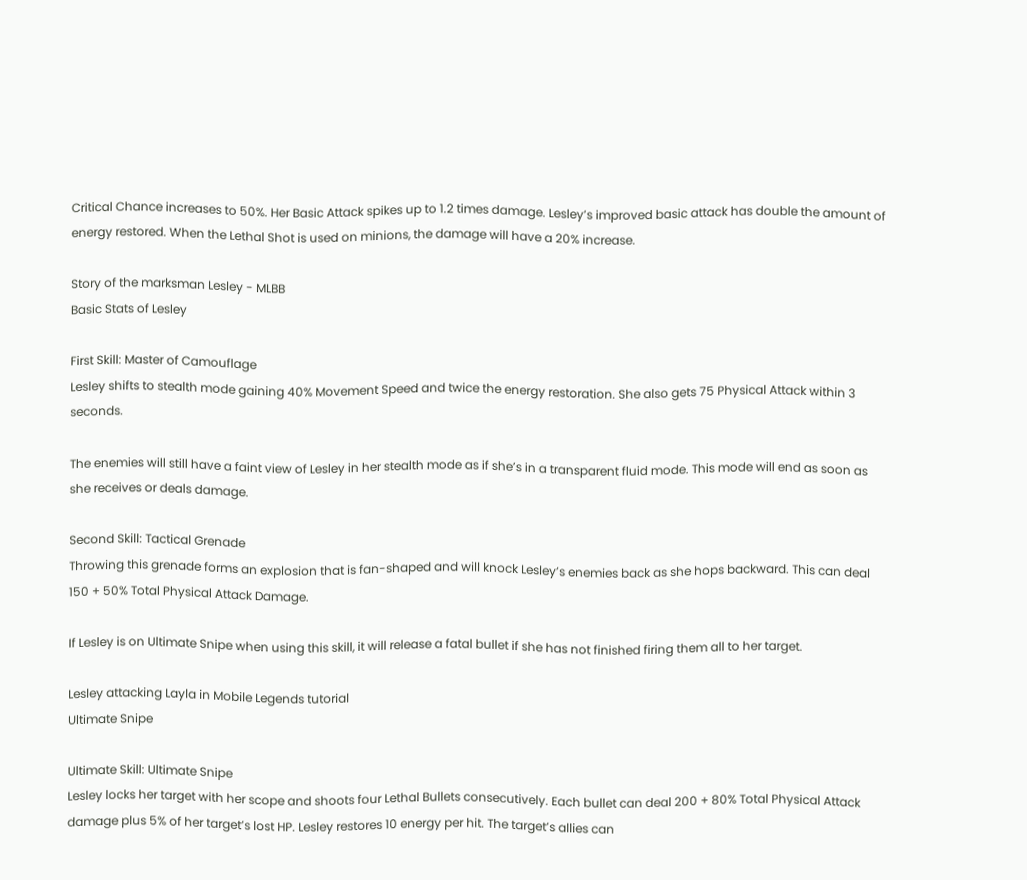Critical Chance increases to 50%. Her Basic Attack spikes up to 1.2 times damage. Lesley’s improved basic attack has double the amount of energy restored. When the Lethal Shot is used on minions, the damage will have a 20% increase.

Story of the marksman Lesley - MLBB
Basic Stats of Lesley

First Skill: Master of Camouflage
Lesley shifts to stealth mode gaining 40% Movement Speed and twice the energy restoration. She also gets 75 Physical Attack within 3 seconds.

The enemies will still have a faint view of Lesley in her stealth mode as if she’s in a transparent fluid mode. This mode will end as soon as she receives or deals damage.

Second Skill: Tactical Grenade
Throwing this grenade forms an explosion that is fan-shaped and will knock Lesley’s enemies back as she hops backward. This can deal 150 + 50% Total Physical Attack Damage.

If Lesley is on Ultimate Snipe when using this skill, it will release a fatal bullet if she has not finished firing them all to her target.

Lesley attacking Layla in Mobile Legends tutorial
Ultimate Snipe

Ultimate Skill: Ultimate Snipe
Lesley locks her target with her scope and shoots four Lethal Bullets consecutively. Each bullet can deal 200 + 80% Total Physical Attack damage plus 5% of her target’s lost HP. Lesley restores 10 energy per hit. The target’s allies can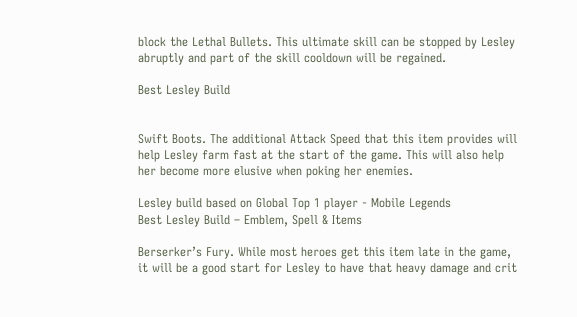block the Lethal Bullets. This ultimate skill can be stopped by Lesley abruptly and part of the skill cooldown will be regained.

Best Lesley Build


Swift Boots. The additional Attack Speed that this item provides will help Lesley farm fast at the start of the game. This will also help her become more elusive when poking her enemies.

Lesley build based on Global Top 1 player - Mobile Legends
Best Lesley Build – Emblem, Spell & Items

Berserker’s Fury. While most heroes get this item late in the game, it will be a good start for Lesley to have that heavy damage and crit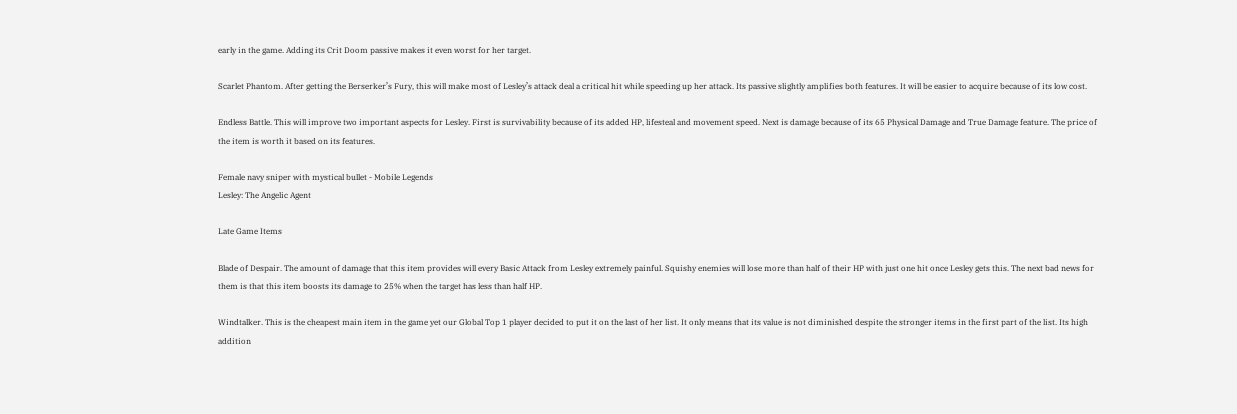early in the game. Adding its Crit Doom passive makes it even worst for her target.

Scarlet Phantom. After getting the Berserker’s Fury, this will make most of Lesley’s attack deal a critical hit while speeding up her attack. Its passive slightly amplifies both features. It will be easier to acquire because of its low cost.

Endless Battle. This will improve two important aspects for Lesley. First is survivability because of its added HP, lifesteal and movement speed. Next is damage because of its 65 Physical Damage and True Damage feature. The price of the item is worth it based on its features.

Female navy sniper with mystical bullet - Mobile Legends
Lesley: The Angelic Agent

Late Game Items

Blade of Despair. The amount of damage that this item provides will every Basic Attack from Lesley extremely painful. Squishy enemies will lose more than half of their HP with just one hit once Lesley gets this. The next bad news for them is that this item boosts its damage to 25% when the target has less than half HP.

Windtalker. This is the cheapest main item in the game yet our Global Top 1 player decided to put it on the last of her list. It only means that its value is not diminished despite the stronger items in the first part of the list. Its high addition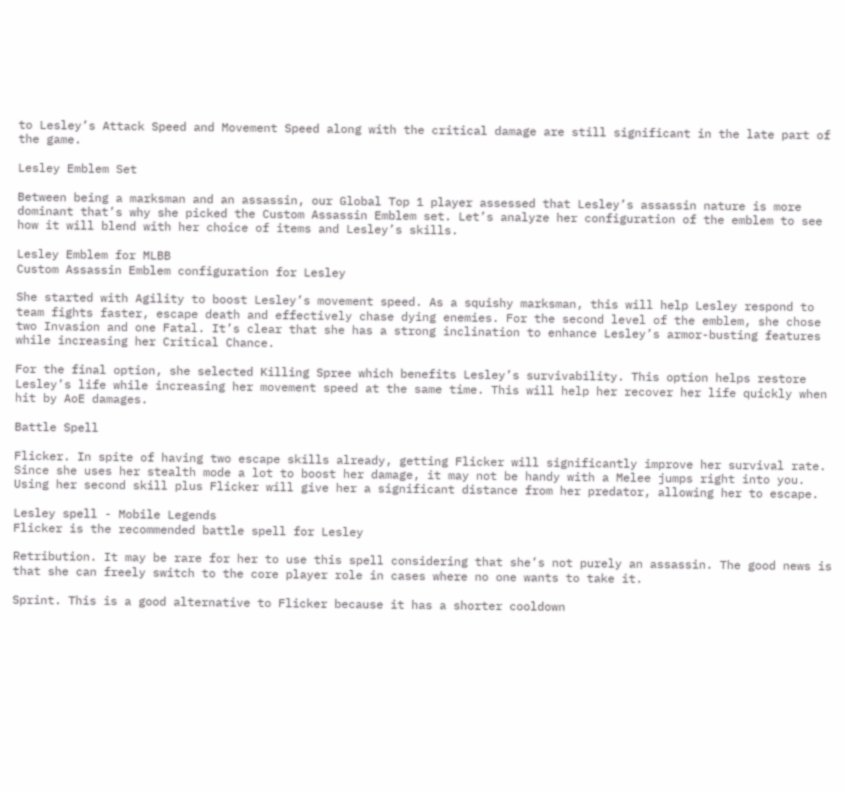to Lesley’s Attack Speed and Movement Speed along with the critical damage are still significant in the late part of the game.

Lesley Emblem Set

Between being a marksman and an assassin, our Global Top 1 player assessed that Lesley’s assassin nature is more dominant that’s why she picked the Custom Assassin Emblem set. Let’s analyze her configuration of the emblem to see how it will blend with her choice of items and Lesley’s skills.

Lesley Emblem for MLBB
Custom Assassin Emblem configuration for Lesley

She started with Agility to boost Lesley’s movement speed. As a squishy marksman, this will help Lesley respond to team fights faster, escape death and effectively chase dying enemies. For the second level of the emblem, she chose two Invasion and one Fatal. It’s clear that she has a strong inclination to enhance Lesley’s armor-busting features while increasing her Critical Chance.

For the final option, she selected Killing Spree which benefits Lesley’s survivability. This option helps restore Lesley’s life while increasing her movement speed at the same time. This will help her recover her life quickly when hit by AoE damages.

Battle Spell

Flicker. In spite of having two escape skills already, getting Flicker will significantly improve her survival rate. Since she uses her stealth mode a lot to boost her damage, it may not be handy with a Melee jumps right into you. Using her second skill plus Flicker will give her a significant distance from her predator, allowing her to escape.

Lesley spell - Mobile Legends
Flicker is the recommended battle spell for Lesley

Retribution. It may be rare for her to use this spell considering that she’s not purely an assassin. The good news is that she can freely switch to the core player role in cases where no one wants to take it.

Sprint. This is a good alternative to Flicker because it has a shorter cooldown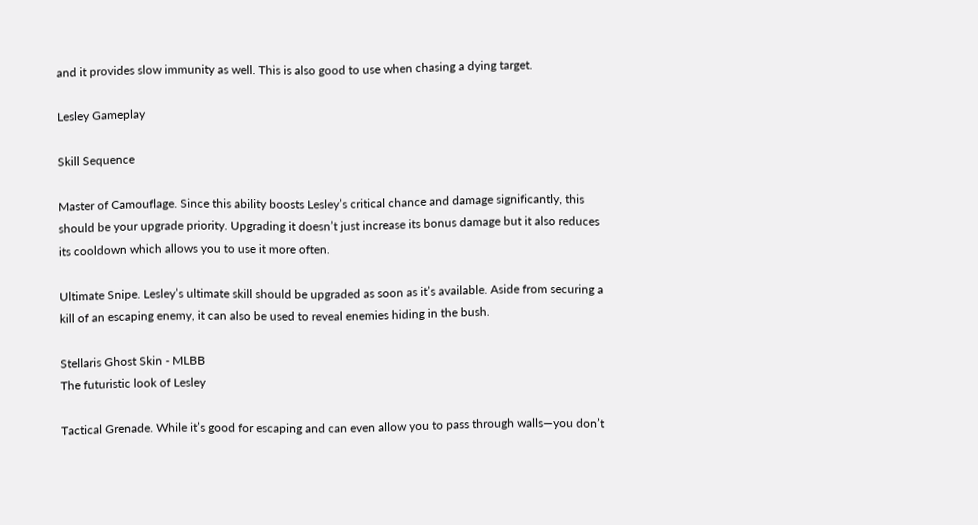and it provides slow immunity as well. This is also good to use when chasing a dying target.

Lesley Gameplay

Skill Sequence

Master of Camouflage. Since this ability boosts Lesley’s critical chance and damage significantly, this should be your upgrade priority. Upgrading it doesn’t just increase its bonus damage but it also reduces its cooldown which allows you to use it more often.

Ultimate Snipe. Lesley’s ultimate skill should be upgraded as soon as it’s available. Aside from securing a kill of an escaping enemy, it can also be used to reveal enemies hiding in the bush.

Stellaris Ghost Skin - MLBB
The futuristic look of Lesley

Tactical Grenade. While it’s good for escaping and can even allow you to pass through walls—you don’t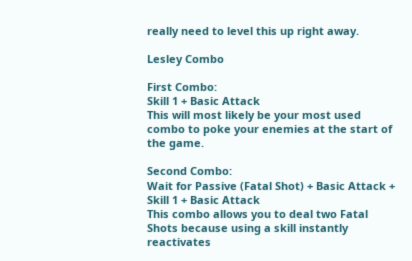really need to level this up right away.

Lesley Combo

First Combo:
Skill 1 + Basic Attack
This will most likely be your most used combo to poke your enemies at the start of the game.

Second Combo:
Wait for Passive (Fatal Shot) + Basic Attack + Skill 1 + Basic Attack
This combo allows you to deal two Fatal Shots because using a skill instantly reactivates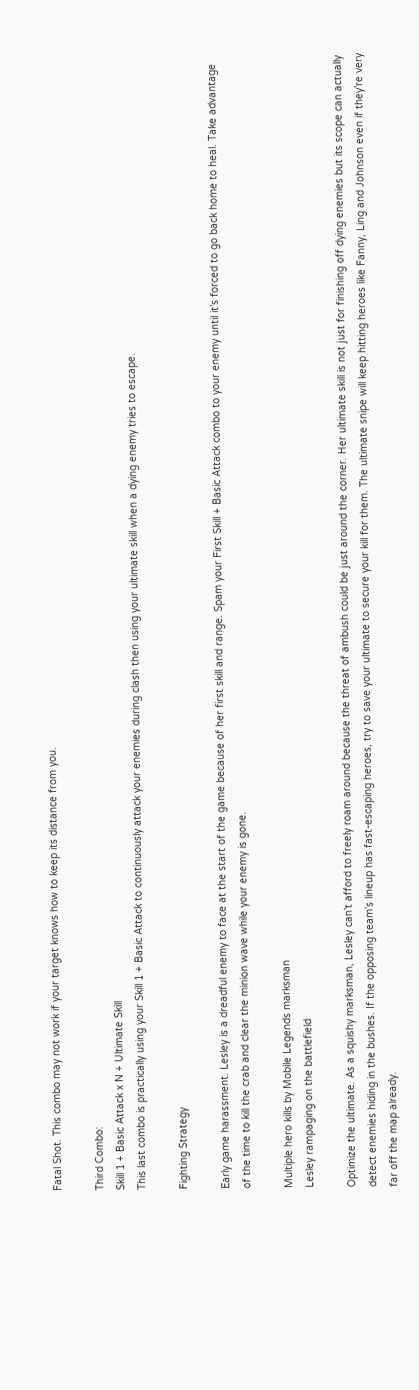Fatal Shot. This combo may not work if your target knows how to keep its distance from you.

Third Combo:
Skill 1 + Basic Attack x N + Ultimate Skill
This last combo is practically using your Skill 1 + Basic Attack to continuously attack your enemies during clash then using your ultimate skill when a dying enemy tries to escape.

Fighting Strategy

Early game harassment. Lesley is a dreadful enemy to face at the start of the game because of her first skill and range. Spam your First Skill + Basic Attack combo to your enemy until it’s forced to go back home to heal. Take advantage of the time to kill the crab and clear the minion wave while your enemy is gone.

Multiple hero kills by Mobile Legends marksman
Lesley rampaging on the battlefield

Optimize the ultimate. As a squishy marksman, Lesley can’t afford to freely roam around because the threat of ambush could be just around the corner. Her ultimate skill is not just for finishing off dying enemies but its scope can actually detect enemies hiding in the bushes. If the opposing team’s lineup has fast-escaping heroes, try to save your ultimate to secure your kill for them. The ultimate snipe will keep hitting heroes like Fanny, Ling and Johnson even if they’re very far off the map already.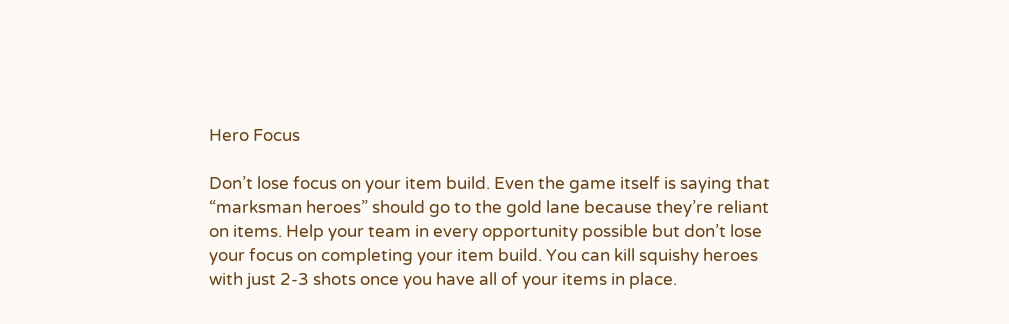Hero Focus

Don’t lose focus on your item build. Even the game itself is saying that “marksman heroes” should go to the gold lane because they’re reliant on items. Help your team in every opportunity possible but don’t lose your focus on completing your item build. You can kill squishy heroes with just 2-3 shots once you have all of your items in place.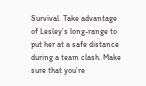Survival. Take advantage of Lesley’s long-range to put her at a safe distance during a team clash. Make sure that you’re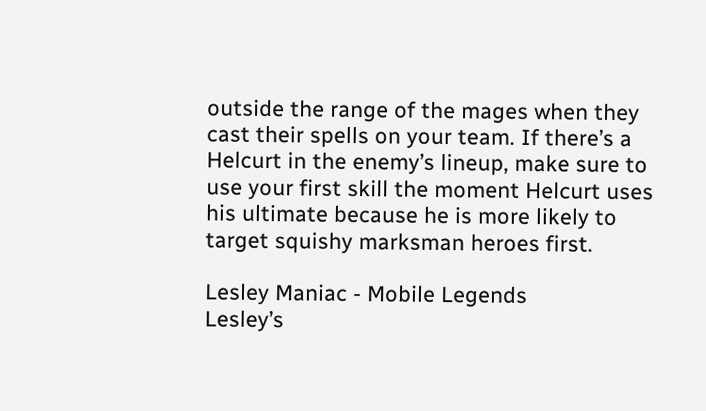outside the range of the mages when they cast their spells on your team. If there’s a Helcurt in the enemy’s lineup, make sure to use your first skill the moment Helcurt uses his ultimate because he is more likely to target squishy marksman heroes first.

Lesley Maniac - Mobile Legends
Lesley’s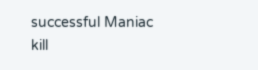successful Maniac kill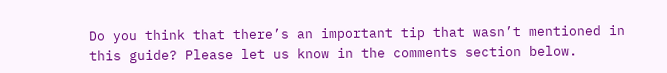Do you think that there’s an important tip that wasn’t mentioned in this guide? Please let us know in the comments section below.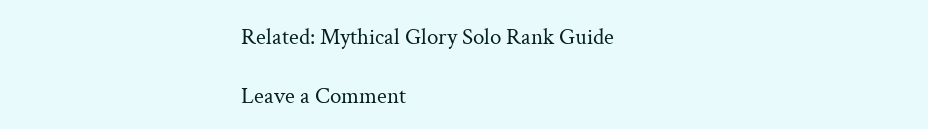Related: Mythical Glory Solo Rank Guide

Leave a Comment